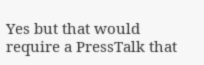Yes but that would require a PressTalk that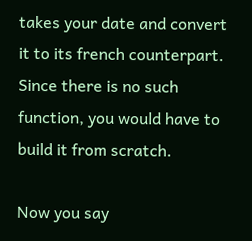takes your date and convert it to its french counterpart. Since there is no such function, you would have to build it from scratch.

Now you say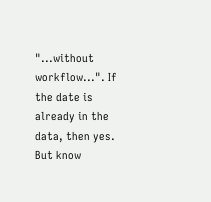"...without workflow...". If the date is already in the data, then yes. But know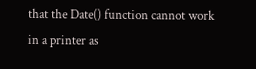that the Date() function cannot work in a printer as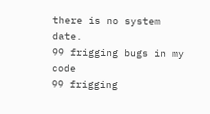there is no system date.
99 frigging bugs in my code
99 frigging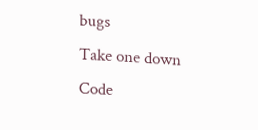bugs
Take one down
Code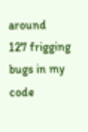around
127 frigging bugs in my code